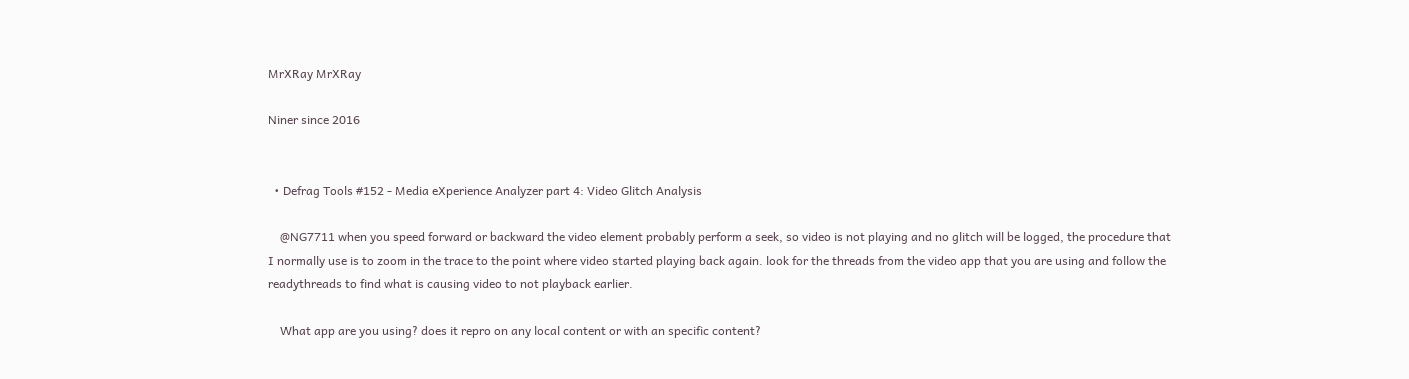MrXRay MrXRay

Niner since 2016


  • Defrag Tools #152 - Media eXperience Analyzer part 4: Video Glitch Analysis

    @NG7711 when you speed forward or backward the video element probably perform a seek, so video is not playing and no glitch will be logged, the procedure that I normally use is to zoom in the trace to the point where video started playing back again. look for the threads from the video app that you are using and follow the readythreads to find what is causing video to not playback earlier.

    What app are you using? does it repro on any local content or with an specific content?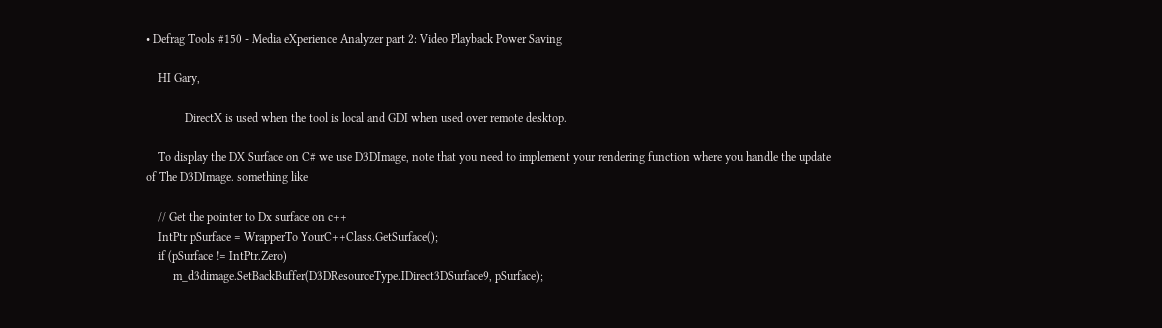• Defrag Tools #150 - Media eXperience Analyzer part 2: Video Playback Power Saving

    HI Gary,

             DirectX is used when the tool is local and GDI when used over remote desktop.

    To display the DX Surface on C# we use D3DImage, note that you need to implement your rendering function where you handle the update of The D3DImage. something like

    // Get the pointer to Dx surface on c++
    IntPtr pSurface = WrapperTo YourC++Class.GetSurface();
    if (pSurface != IntPtr.Zero)
         m_d3dimage.SetBackBuffer(D3DResourceType.IDirect3DSurface9, pSurface);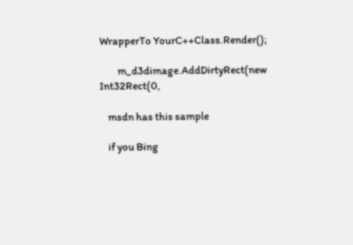WrapperTo YourC++Class.Render();

         m_d3dimage.AddDirtyRect(new Int32Rect(0,

    msdn has this sample

    if you Bing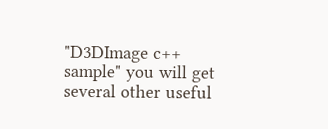"D3DImage c++ sample" you will get several other useful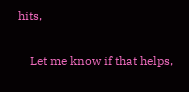hits,

    Let me know if that helps,